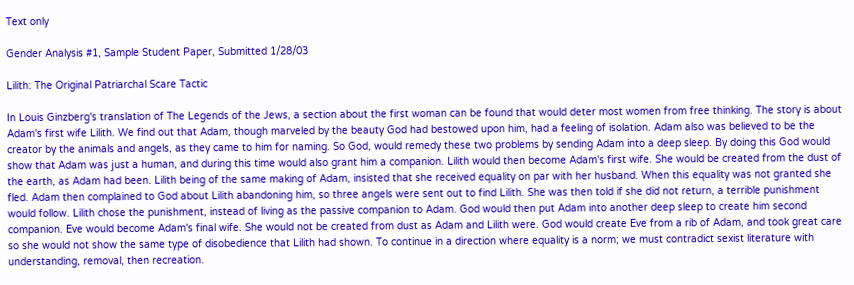Text only

Gender Analysis #1, Sample Student Paper, Submitted 1/28/03

Lilith: The Original Patriarchal Scare Tactic

In Louis Ginzberg's translation of The Legends of the Jews, a section about the first woman can be found that would deter most women from free thinking. The story is about Adam's first wife Lilith. We find out that Adam, though marveled by the beauty God had bestowed upon him, had a feeling of isolation. Adam also was believed to be the creator by the animals and angels, as they came to him for naming. So God, would remedy these two problems by sending Adam into a deep sleep. By doing this God would show that Adam was just a human, and during this time would also grant him a companion. Lilith would then become Adam's first wife. She would be created from the dust of the earth, as Adam had been. Lilith being of the same making of Adam, insisted that she received equality on par with her husband. When this equality was not granted she fled. Adam then complained to God about Lilith abandoning him, so three angels were sent out to find Lilith. She was then told if she did not return, a terrible punishment would follow. Lilith chose the punishment, instead of living as the passive companion to Adam. God would then put Adam into another deep sleep to create him second companion. Eve would become Adam's final wife. She would not be created from dust as Adam and Lilith were. God would create Eve from a rib of Adam, and took great care so she would not show the same type of disobedience that Lilith had shown. To continue in a direction where equality is a norm; we must contradict sexist literature with understanding, removal, then recreation.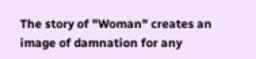The story of "Woman" creates an image of damnation for any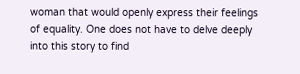woman that would openly express their feelings of equality. One does not have to delve deeply into this story to find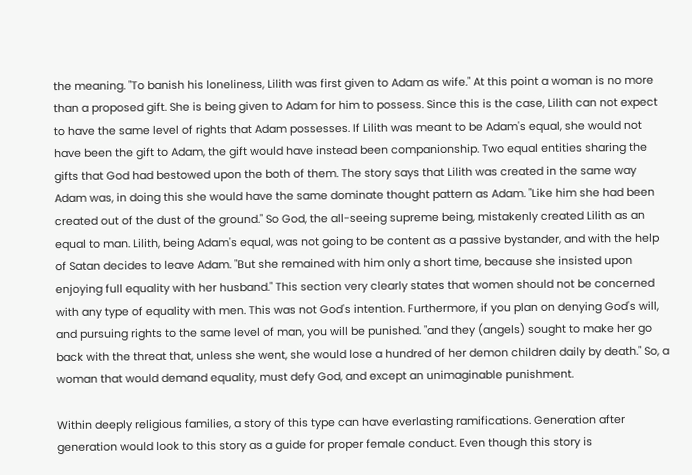the meaning. "To banish his loneliness, Lilith was first given to Adam as wife." At this point a woman is no more than a proposed gift. She is being given to Adam for him to possess. Since this is the case, Lilith can not expect to have the same level of rights that Adam possesses. If Lilith was meant to be Adam's equal, she would not have been the gift to Adam, the gift would have instead been companionship. Two equal entities sharing the gifts that God had bestowed upon the both of them. The story says that Lilith was created in the same way Adam was, in doing this she would have the same dominate thought pattern as Adam. "Like him she had been created out of the dust of the ground." So God, the all-seeing supreme being, mistakenly created Lilith as an equal to man. Lilith, being Adam's equal, was not going to be content as a passive bystander, and with the help of Satan decides to leave Adam. "But she remained with him only a short time, because she insisted upon enjoying full equality with her husband." This section very clearly states that women should not be concerned with any type of equality with men. This was not God's intention. Furthermore, if you plan on denying God's will, and pursuing rights to the same level of man, you will be punished. "and they (angels) sought to make her go back with the threat that, unless she went, she would lose a hundred of her demon children daily by death." So, a woman that would demand equality, must defy God, and except an unimaginable punishment.

Within deeply religious families, a story of this type can have everlasting ramifications. Generation after generation would look to this story as a guide for proper female conduct. Even though this story is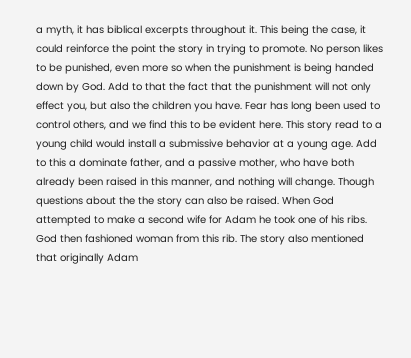a myth, it has biblical excerpts throughout it. This being the case, it could reinforce the point the story in trying to promote. No person likes to be punished, even more so when the punishment is being handed down by God. Add to that the fact that the punishment will not only effect you, but also the children you have. Fear has long been used to control others, and we find this to be evident here. This story read to a young child would install a submissive behavior at a young age. Add to this a dominate father, and a passive mother, who have both already been raised in this manner, and nothing will change. Though questions about the the story can also be raised. When God attempted to make a second wife for Adam he took one of his ribs. God then fashioned woman from this rib. The story also mentioned that originally Adam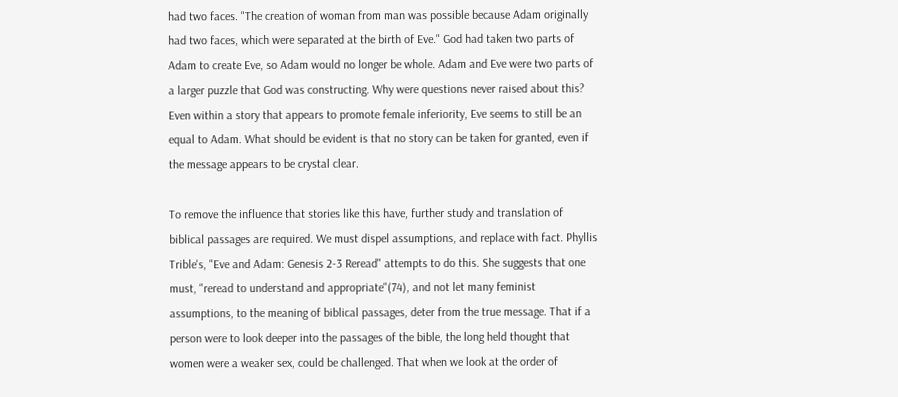had two faces. "The creation of woman from man was possible because Adam originally had two faces, which were separated at the birth of Eve." God had taken two parts of Adam to create Eve, so Adam would no longer be whole. Adam and Eve were two parts of a larger puzzle that God was constructing. Why were questions never raised about this? Even within a story that appears to promote female inferiority, Eve seems to still be an equal to Adam. What should be evident is that no story can be taken for granted, even if the message appears to be crystal clear.

To remove the influence that stories like this have, further study and translation of biblical passages are required. We must dispel assumptions, and replace with fact. Phyllis Trible's, "Eve and Adam: Genesis 2-3 Reread" attempts to do this. She suggests that one must, "reread to understand and appropriate"(74), and not let many feminist assumptions, to the meaning of biblical passages, deter from the true message. That if a person were to look deeper into the passages of the bible, the long held thought that women were a weaker sex, could be challenged. That when we look at the order of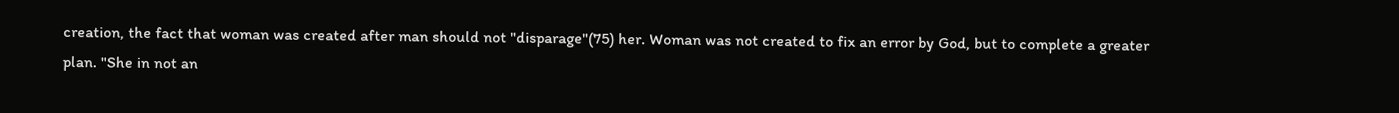creation, the fact that woman was created after man should not "disparage"(75) her. Woman was not created to fix an error by God, but to complete a greater plan. "She in not an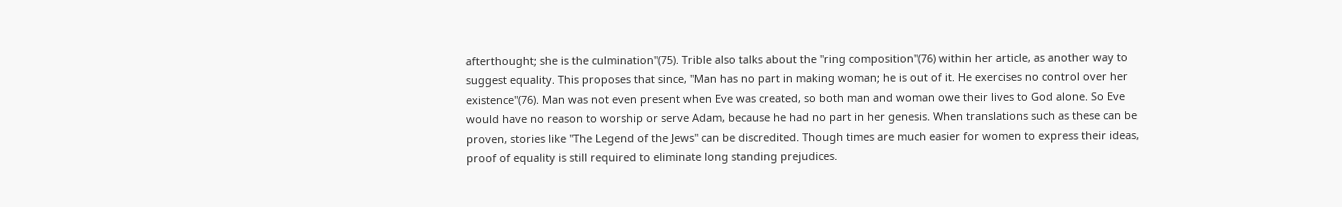afterthought; she is the culmination"(75). Trible also talks about the "ring composition"(76) within her article, as another way to suggest equality. This proposes that since, "Man has no part in making woman; he is out of it. He exercises no control over her existence"(76). Man was not even present when Eve was created, so both man and woman owe their lives to God alone. So Eve would have no reason to worship or serve Adam, because he had no part in her genesis. When translations such as these can be proven, stories like "The Legend of the Jews" can be discredited. Though times are much easier for women to express their ideas, proof of equality is still required to eliminate long standing prejudices.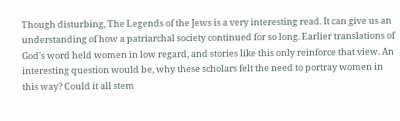Though disturbing, The Legends of the Jews is a very interesting read. It can give us an understanding of how a patriarchal society continued for so long. Earlier translations of God's word held women in low regard, and stories like this only reinforce that view. An interesting question would be, why these scholars felt the need to portray women in this way? Could it all stem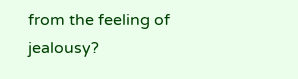from the feeling of jealousy?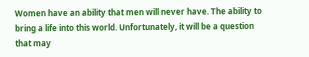Women have an ability that men will never have. The ability to bring a life into this world. Unfortunately, it will be a question that may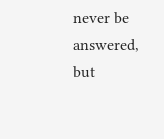never be answered, but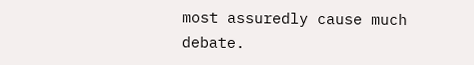most assuredly cause much debate.